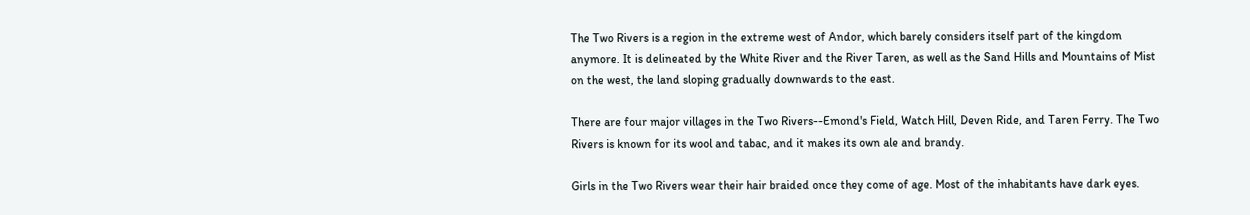The Two Rivers is a region in the extreme west of Andor, which barely considers itself part of the kingdom anymore. It is delineated by the White River and the River Taren, as well as the Sand Hills and Mountains of Mist on the west, the land sloping gradually downwards to the east.

There are four major villages in the Two Rivers--Emond's Field, Watch Hill, Deven Ride, and Taren Ferry. The Two Rivers is known for its wool and tabac, and it makes its own ale and brandy.

Girls in the Two Rivers wear their hair braided once they come of age. Most of the inhabitants have dark eyes.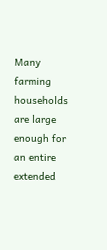Many farming households are large enough for an entire extended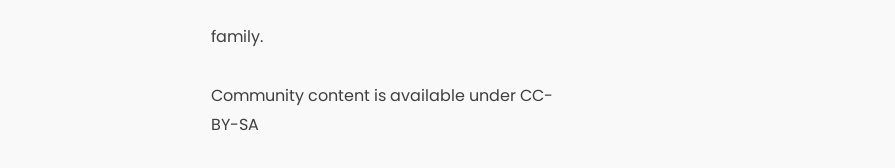family.

Community content is available under CC-BY-SA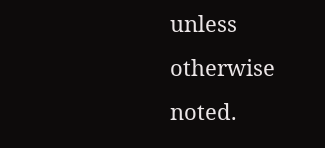unless otherwise noted.